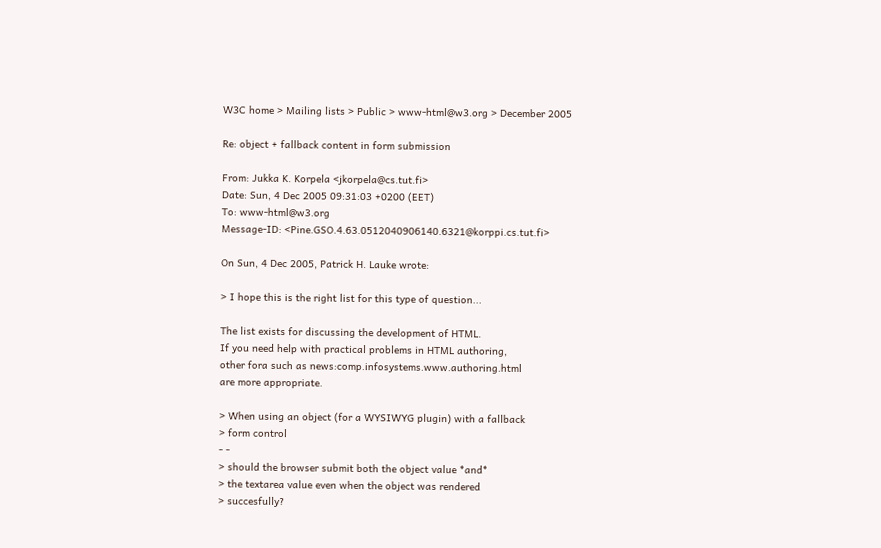W3C home > Mailing lists > Public > www-html@w3.org > December 2005

Re: object + fallback content in form submission

From: Jukka K. Korpela <jkorpela@cs.tut.fi>
Date: Sun, 4 Dec 2005 09:31:03 +0200 (EET)
To: www-html@w3.org
Message-ID: <Pine.GSO.4.63.0512040906140.6321@korppi.cs.tut.fi>

On Sun, 4 Dec 2005, Patrick H. Lauke wrote:

> I hope this is the right list for this type of question...

The list exists for discussing the development of HTML.
If you need help with practical problems in HTML authoring,
other fora such as news:comp.infosystems.www.authoring.html
are more appropriate.

> When using an object (for a WYSIWYG plugin) with a fallback
> form control
- -
> should the browser submit both the object value *and*
> the textarea value even when the object was rendered
> succesfully?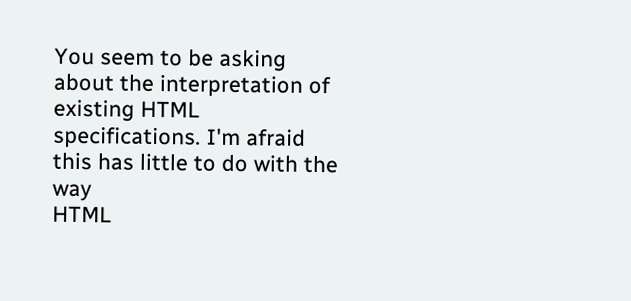You seem to be asking about the interpretation of existing HTML
specifications. I'm afraid this has little to do with the way
HTML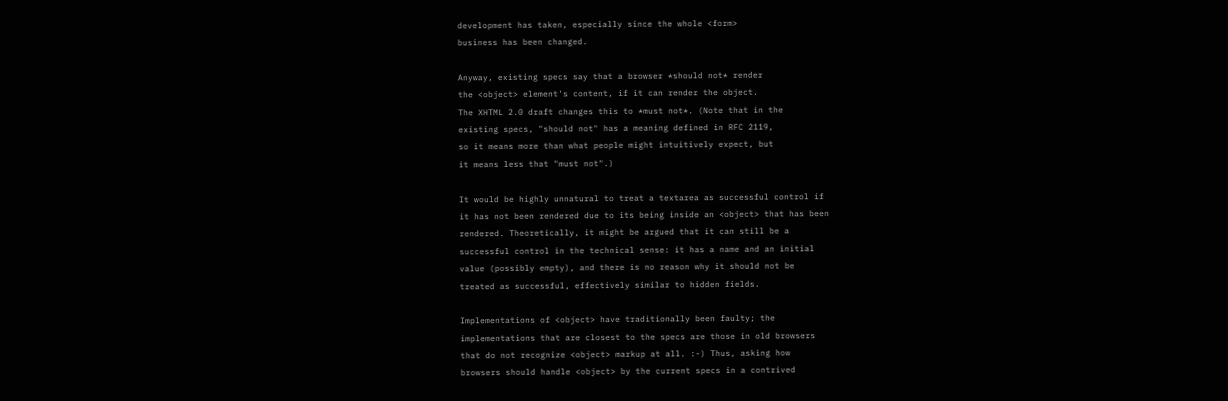development has taken, especially since the whole <form>
business has been changed.

Anyway, existing specs say that a browser *should not* render
the <object> element's content, if it can render the object.
The XHTML 2.0 draft changes this to *must not*. (Note that in the
existing specs, "should not" has a meaning defined in RFC 2119,
so it means more than what people might intuitively expect, but
it means less that "must not".)

It would be highly unnatural to treat a textarea as successful control if
it has not been rendered due to its being inside an <object> that has been
rendered. Theoretically, it might be argued that it can still be a
successful control in the technical sense: it has a name and an initial
value (possibly empty), and there is no reason why it should not be
treated as successful, effectively similar to hidden fields.

Implementations of <object> have traditionally been faulty; the
implementations that are closest to the specs are those in old browsers
that do not recognize <object> markup at all. :-) Thus, asking how
browsers should handle <object> by the current specs in a contrived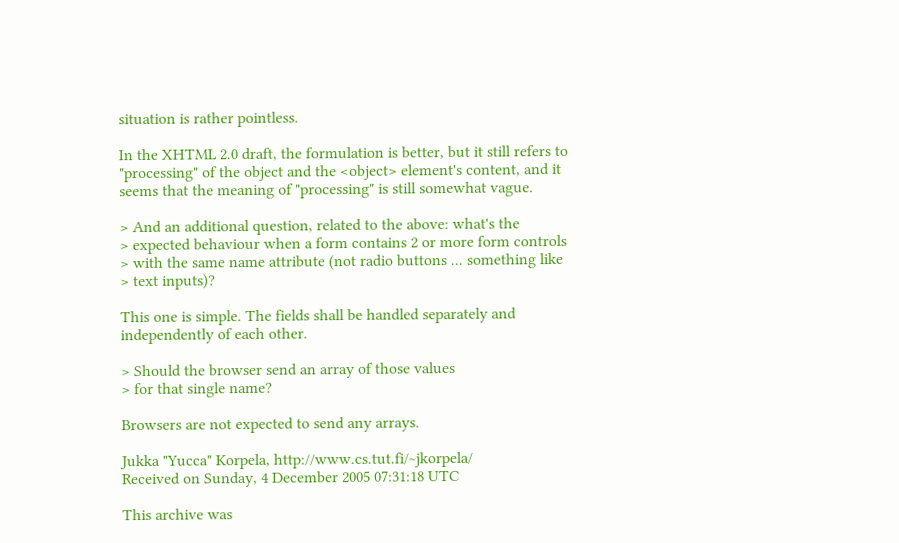situation is rather pointless.

In the XHTML 2.0 draft, the formulation is better, but it still refers to
"processing" of the object and the <object> element's content, and it
seems that the meaning of "processing" is still somewhat vague.

> And an additional question, related to the above: what's the
> expected behaviour when a form contains 2 or more form controls
> with the same name attribute (not radio buttons ... something like
> text inputs)?

This one is simple. The fields shall be handled separately and
independently of each other.

> Should the browser send an array of those values
> for that single name?

Browsers are not expected to send any arrays.

Jukka "Yucca" Korpela, http://www.cs.tut.fi/~jkorpela/
Received on Sunday, 4 December 2005 07:31:18 UTC

This archive was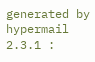generated by hypermail 2.3.1 :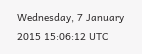Wednesday, 7 January 2015 15:06:12 UTC